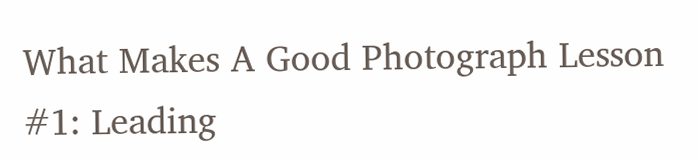What Makes A Good Photograph Lesson #1: Leading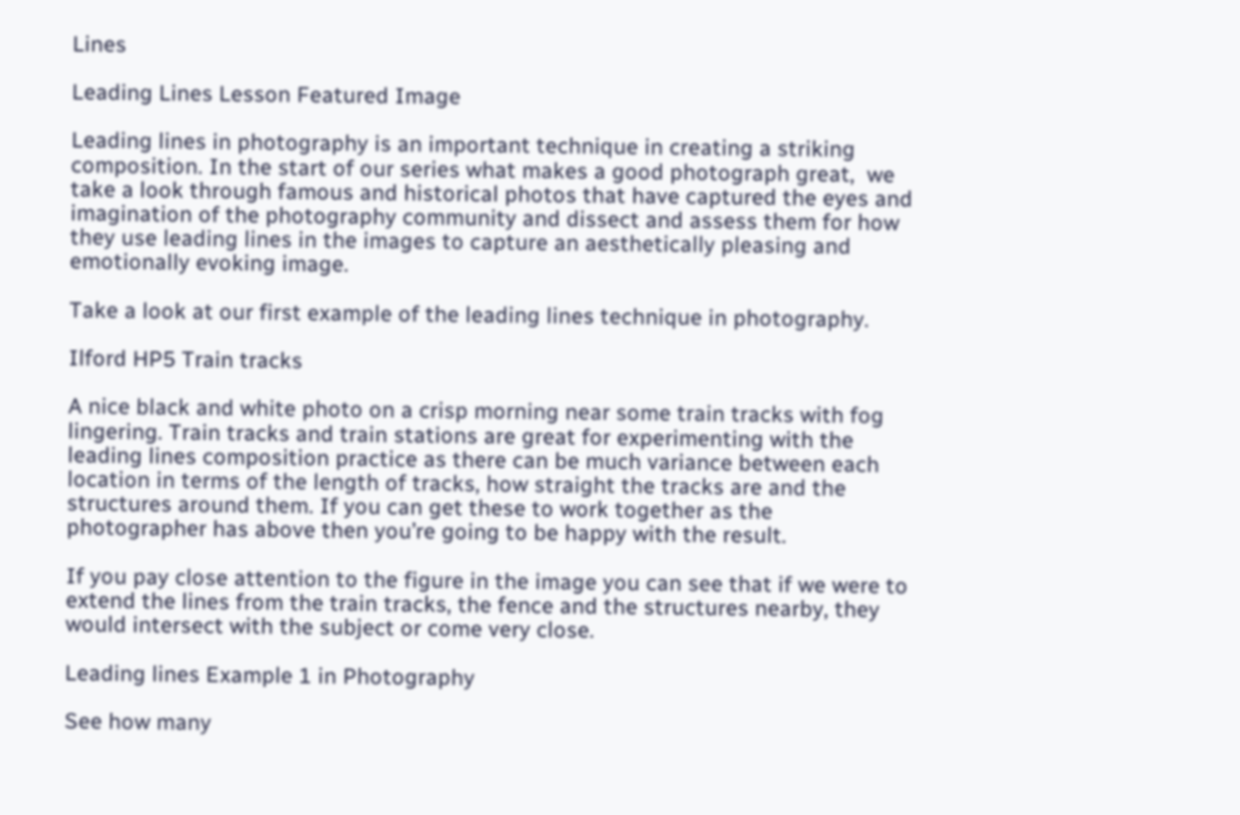Lines

Leading Lines Lesson Featured Image

Leading lines in photography is an important technique in creating a striking composition. In the start of our series what makes a good photograph great,  we take a look through famous and historical photos that have captured the eyes and imagination of the photography community and dissect and assess them for how they use leading lines in the images to capture an aesthetically pleasing and emotionally evoking image.

Take a look at our first example of the leading lines technique in photography.

Ilford HP5 Train tracks

A nice black and white photo on a crisp morning near some train tracks with fog lingering. Train tracks and train stations are great for experimenting with the leading lines composition practice as there can be much variance between each location in terms of the length of tracks, how straight the tracks are and the structures around them. If you can get these to work together as the photographer has above then you’re going to be happy with the result.

If you pay close attention to the figure in the image you can see that if we were to extend the lines from the train tracks, the fence and the structures nearby, they would intersect with the subject or come very close.

Leading lines Example 1 in Photography

See how many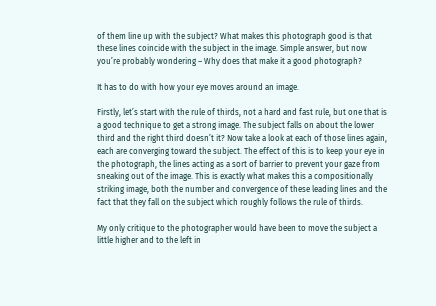of them line up with the subject? What makes this photograph good is that these lines coincide with the subject in the image. Simple answer, but now you’re probably wondering – Why does that make it a good photograph?

It has to do with how your eye moves around an image.

Firstly, let’s start with the rule of thirds, not a hard and fast rule, but one that is a good technique to get a strong image. The subject falls on about the lower third and the right third doesn’t it? Now take a look at each of those lines again, each are converging toward the subject. The effect of this is to keep your eye in the photograph, the lines acting as a sort of barrier to prevent your gaze from sneaking out of the image. This is exactly what makes this a compositionally striking image, both the number and convergence of these leading lines and the fact that they fall on the subject which roughly follows the rule of thirds.

My only critique to the photographer would have been to move the subject a little higher and to the left in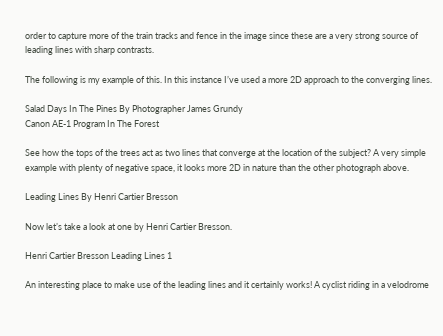order to capture more of the train tracks and fence in the image since these are a very strong source of leading lines with sharp contrasts.

The following is my example of this. In this instance I’ve used a more 2D approach to the converging lines.

Salad Days In The Pines By Photographer James Grundy
Canon AE-1 Program In The Forest

See how the tops of the trees act as two lines that converge at the location of the subject? A very simple example with plenty of negative space, it looks more 2D in nature than the other photograph above.

Leading Lines By Henri Cartier Bresson

Now let’s take a look at one by Henri Cartier Bresson.

Henri Cartier Bresson Leading Lines 1

An interesting place to make use of the leading lines and it certainly works! A cyclist riding in a velodrome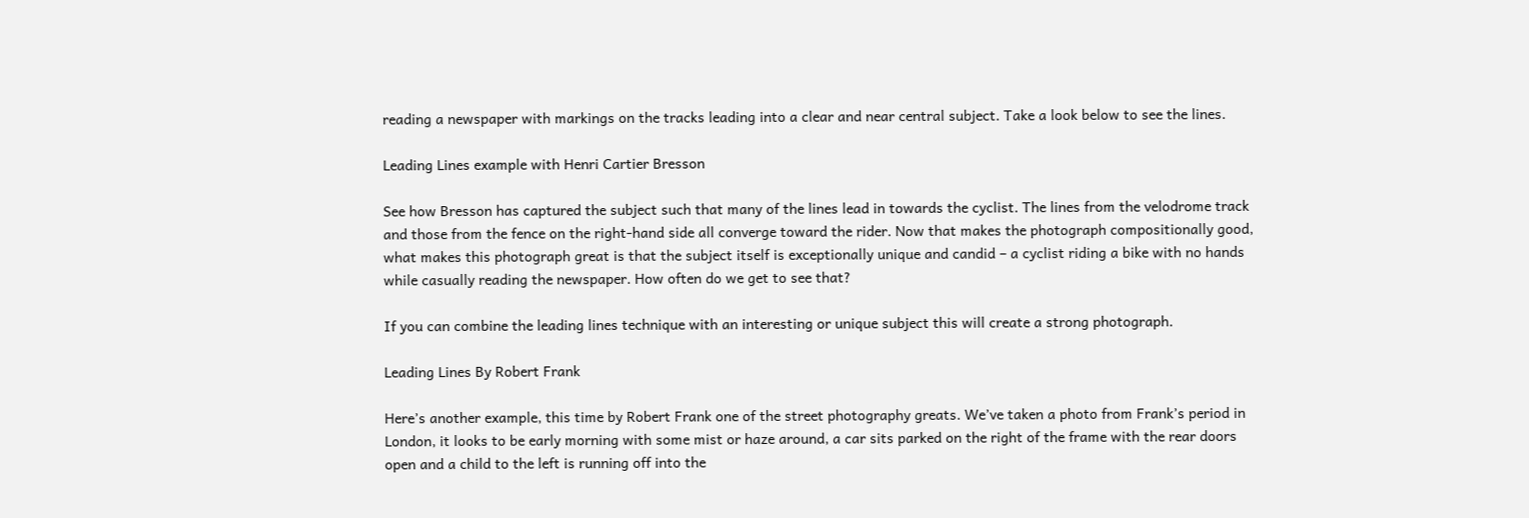reading a newspaper with markings on the tracks leading into a clear and near central subject. Take a look below to see the lines.

Leading Lines example with Henri Cartier Bresson

See how Bresson has captured the subject such that many of the lines lead in towards the cyclist. The lines from the velodrome track and those from the fence on the right-hand side all converge toward the rider. Now that makes the photograph compositionally good, what makes this photograph great is that the subject itself is exceptionally unique and candid – a cyclist riding a bike with no hands while casually reading the newspaper. How often do we get to see that?

If you can combine the leading lines technique with an interesting or unique subject this will create a strong photograph.

Leading Lines By Robert Frank

Here’s another example, this time by Robert Frank one of the street photography greats. We’ve taken a photo from Frank’s period in London, it looks to be early morning with some mist or haze around, a car sits parked on the right of the frame with the rear doors open and a child to the left is running off into the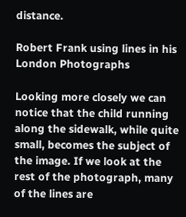distance.

Robert Frank using lines in his London Photographs

Looking more closely we can notice that the child running along the sidewalk, while quite small, becomes the subject of the image. If we look at the rest of the photograph, many of the lines are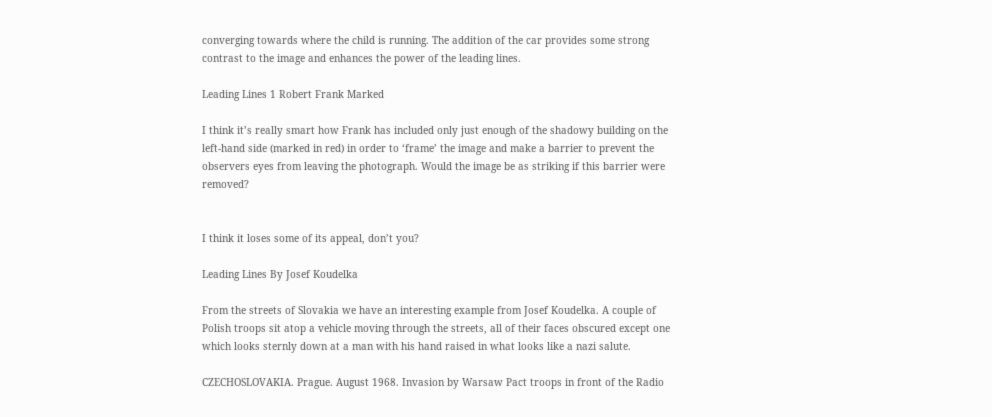converging towards where the child is running. The addition of the car provides some strong contrast to the image and enhances the power of the leading lines.

Leading Lines 1 Robert Frank Marked

I think it’s really smart how Frank has included only just enough of the shadowy building on the left-hand side (marked in red) in order to ‘frame’ the image and make a barrier to prevent the observers eyes from leaving the photograph. Would the image be as striking if this barrier were removed?


I think it loses some of its appeal, don’t you?

Leading Lines By Josef Koudelka

From the streets of Slovakia we have an interesting example from Josef Koudelka. A couple of Polish troops sit atop a vehicle moving through the streets, all of their faces obscured except one which looks sternly down at a man with his hand raised in what looks like a nazi salute.

CZECHOSLOVAKIA. Prague. August 1968. Invasion by Warsaw Pact troops in front of the Radio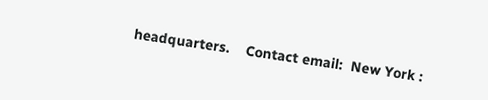headquarters.    Contact email:  New York :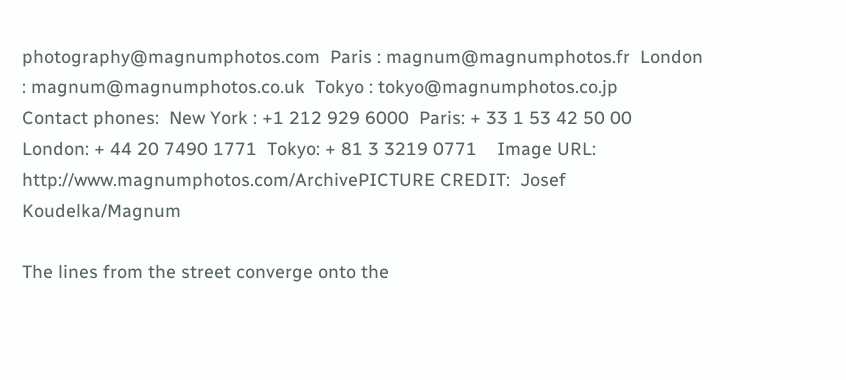photography@magnumphotos.com  Paris : magnum@magnumphotos.fr  London : magnum@magnumphotos.co.uk  Tokyo : tokyo@magnumphotos.co.jp    Contact phones:  New York : +1 212 929 6000  Paris: + 33 1 53 42 50 00  London: + 44 20 7490 1771  Tokyo: + 81 3 3219 0771    Image URL:  http://www.magnumphotos.com/ArchivePICTURE CREDIT:  Josef Koudelka/Magnum

The lines from the street converge onto the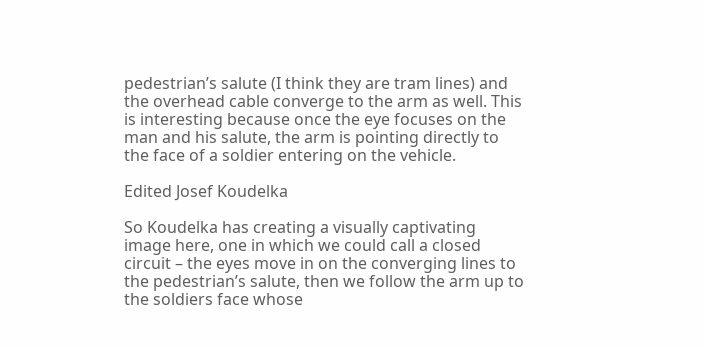pedestrian’s salute (I think they are tram lines) and the overhead cable converge to the arm as well. This is interesting because once the eye focuses on the man and his salute, the arm is pointing directly to the face of a soldier entering on the vehicle.

Edited Josef Koudelka

So Koudelka has creating a visually captivating image here, one in which we could call a closed circuit – the eyes move in on the converging lines to the pedestrian’s salute, then we follow the arm up to the soldiers face whose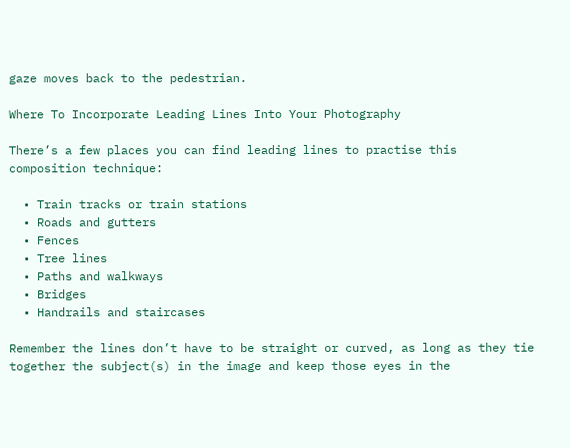gaze moves back to the pedestrian.

Where To Incorporate Leading Lines Into Your Photography

There’s a few places you can find leading lines to practise this composition technique:

  • Train tracks or train stations
  • Roads and gutters
  • Fences
  • Tree lines
  • Paths and walkways
  • Bridges
  • Handrails and staircases

Remember the lines don’t have to be straight or curved, as long as they tie together the subject(s) in the image and keep those eyes in the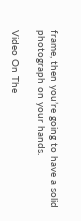frame, then you’re going to have a solid photograph on your hands.

Video On The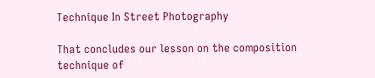Technique In Street Photography

That concludes our lesson on the composition technique of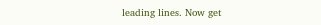leading lines. Now get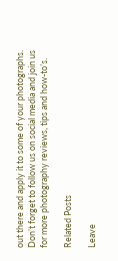out there and apply it to some of your photographs. Don’t forget to follow us on social media and join us for more photography reviews, tips and how-to’s.

Related Posts

Leave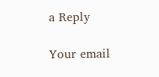a Reply

Your email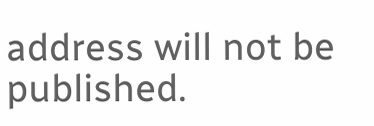address will not be published.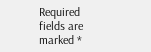Required fields are marked *